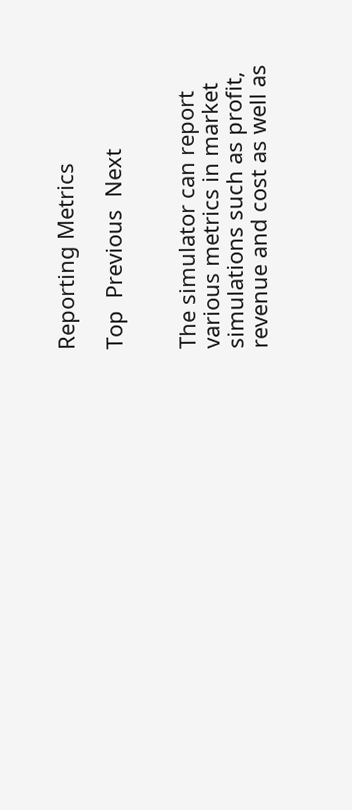Reporting Metrics

Top  Previous  Next


The simulator can report various metrics in market simulations such as profit, revenue and cost as well as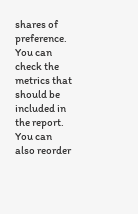shares of preference.  You can check the metrics that should be included in the report.  You can also reorder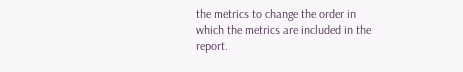the metrics to change the order in which the metrics are included in the report.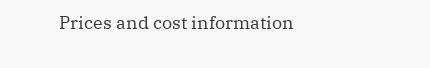Prices and cost information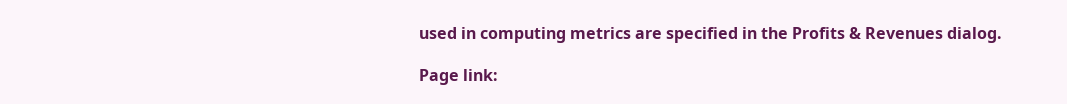used in computing metrics are specified in the Profits & Revenues dialog.

Page link: